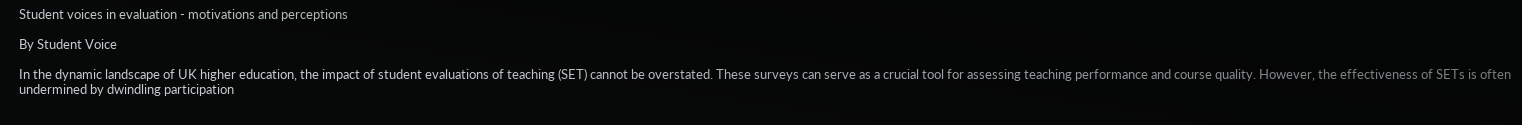Student voices in evaluation - motivations and perceptions

By Student Voice

In the dynamic landscape of UK higher education, the impact of student evaluations of teaching (SET) cannot be overstated. These surveys can serve as a crucial tool for assessing teaching performance and course quality. However, the effectiveness of SETs is often undermined by dwindling participation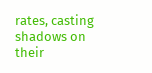rates, casting shadows on their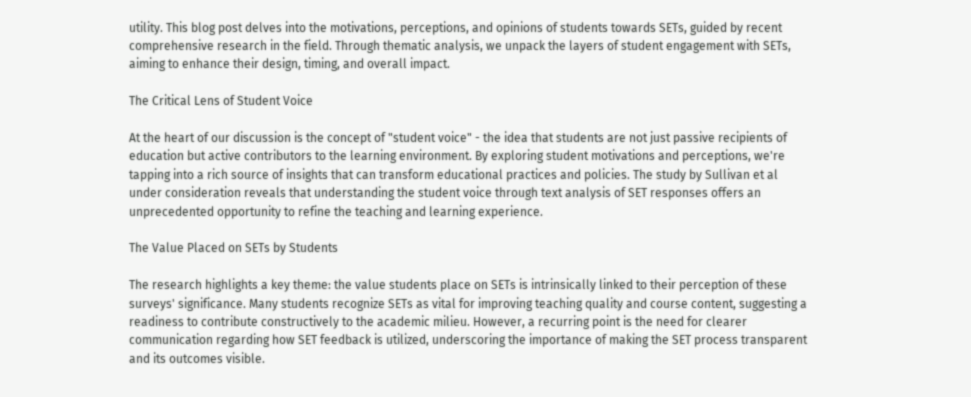utility. This blog post delves into the motivations, perceptions, and opinions of students towards SETs, guided by recent comprehensive research in the field. Through thematic analysis, we unpack the layers of student engagement with SETs, aiming to enhance their design, timing, and overall impact.

The Critical Lens of Student Voice

At the heart of our discussion is the concept of "student voice" - the idea that students are not just passive recipients of education but active contributors to the learning environment. By exploring student motivations and perceptions, we're tapping into a rich source of insights that can transform educational practices and policies. The study by Sullivan et al under consideration reveals that understanding the student voice through text analysis of SET responses offers an unprecedented opportunity to refine the teaching and learning experience.

The Value Placed on SETs by Students

The research highlights a key theme: the value students place on SETs is intrinsically linked to their perception of these surveys' significance. Many students recognize SETs as vital for improving teaching quality and course content, suggesting a readiness to contribute constructively to the academic milieu. However, a recurring point is the need for clearer communication regarding how SET feedback is utilized, underscoring the importance of making the SET process transparent and its outcomes visible.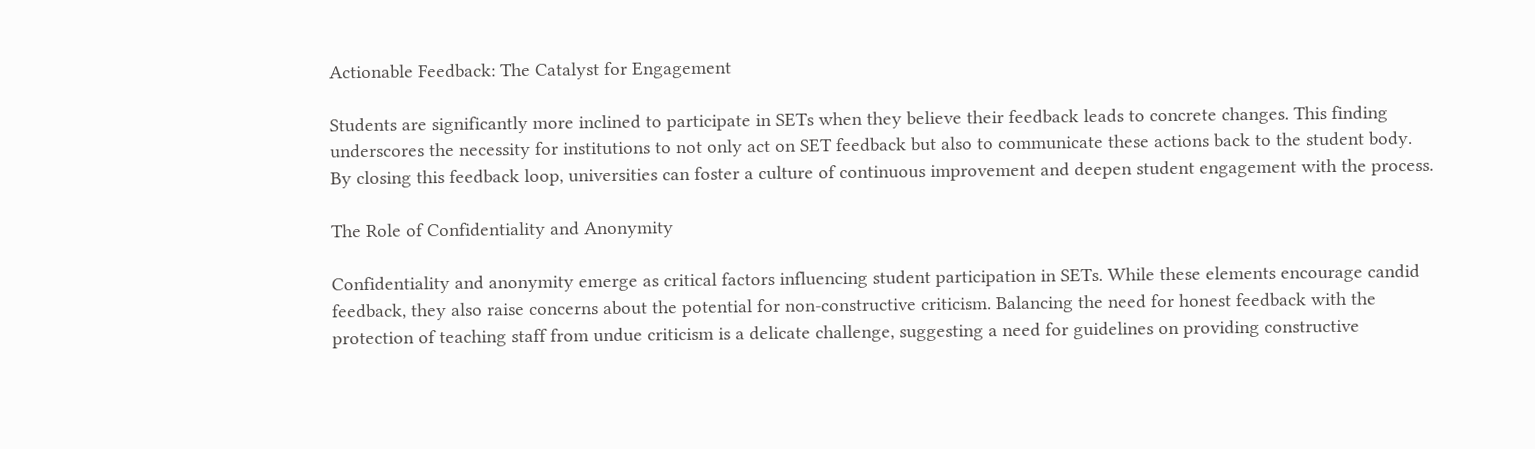Actionable Feedback: The Catalyst for Engagement

Students are significantly more inclined to participate in SETs when they believe their feedback leads to concrete changes. This finding underscores the necessity for institutions to not only act on SET feedback but also to communicate these actions back to the student body. By closing this feedback loop, universities can foster a culture of continuous improvement and deepen student engagement with the process.

The Role of Confidentiality and Anonymity

Confidentiality and anonymity emerge as critical factors influencing student participation in SETs. While these elements encourage candid feedback, they also raise concerns about the potential for non-constructive criticism. Balancing the need for honest feedback with the protection of teaching staff from undue criticism is a delicate challenge, suggesting a need for guidelines on providing constructive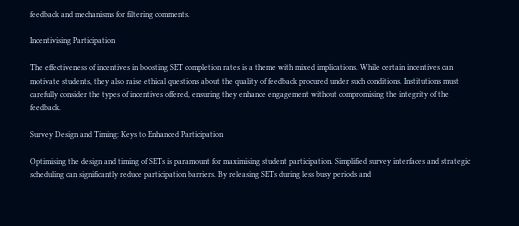feedback and mechanisms for filtering comments.

Incentivising Participation

The effectiveness of incentives in boosting SET completion rates is a theme with mixed implications. While certain incentives can motivate students, they also raise ethical questions about the quality of feedback procured under such conditions. Institutions must carefully consider the types of incentives offered, ensuring they enhance engagement without compromising the integrity of the feedback.

Survey Design and Timing: Keys to Enhanced Participation

Optimising the design and timing of SETs is paramount for maximising student participation. Simplified survey interfaces and strategic scheduling can significantly reduce participation barriers. By releasing SETs during less busy periods and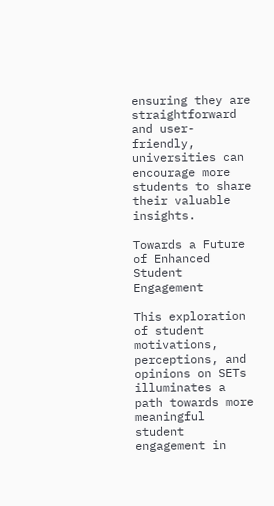ensuring they are straightforward and user-friendly, universities can encourage more students to share their valuable insights.

Towards a Future of Enhanced Student Engagement

This exploration of student motivations, perceptions, and opinions on SETs illuminates a path towards more meaningful student engagement in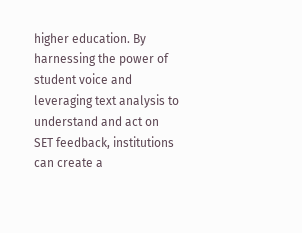higher education. By harnessing the power of student voice and leveraging text analysis to understand and act on SET feedback, institutions can create a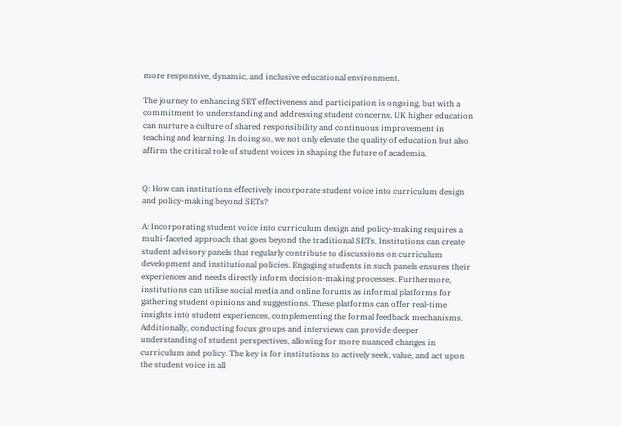more responsive, dynamic, and inclusive educational environment.

The journey to enhancing SET effectiveness and participation is ongoing, but with a commitment to understanding and addressing student concerns, UK higher education can nurture a culture of shared responsibility and continuous improvement in teaching and learning. In doing so, we not only elevate the quality of education but also affirm the critical role of student voices in shaping the future of academia.


Q: How can institutions effectively incorporate student voice into curriculum design and policy-making beyond SETs?

A: Incorporating student voice into curriculum design and policy-making requires a multi-faceted approach that goes beyond the traditional SETs. Institutions can create student advisory panels that regularly contribute to discussions on curriculum development and institutional policies. Engaging students in such panels ensures their experiences and needs directly inform decision-making processes. Furthermore, institutions can utilise social media and online forums as informal platforms for gathering student opinions and suggestions. These platforms can offer real-time insights into student experiences, complementing the formal feedback mechanisms. Additionally, conducting focus groups and interviews can provide deeper understanding of student perspectives, allowing for more nuanced changes in curriculum and policy. The key is for institutions to actively seek, value, and act upon the student voice in all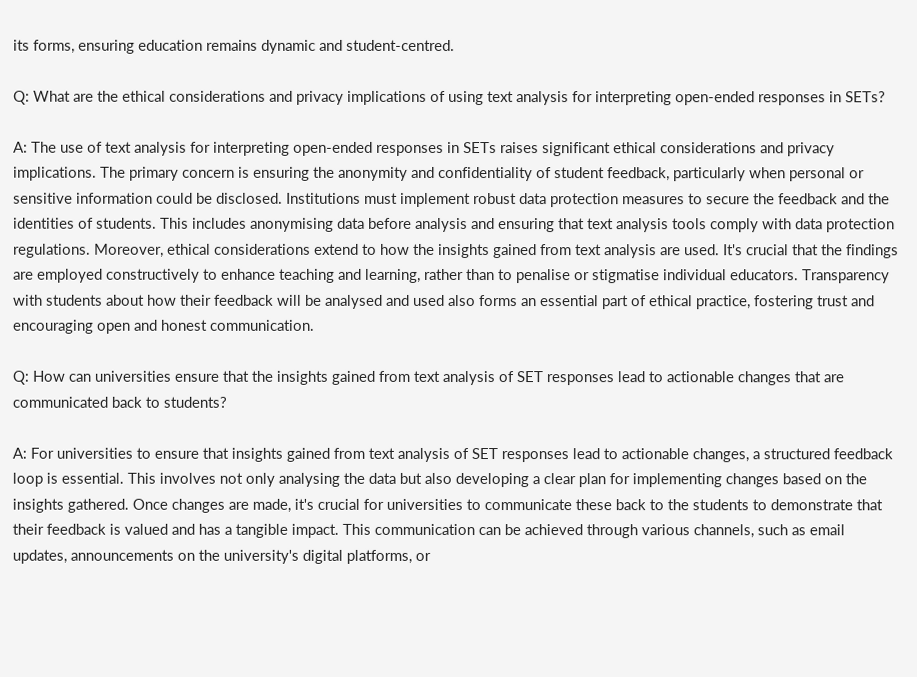its forms, ensuring education remains dynamic and student-centred.

Q: What are the ethical considerations and privacy implications of using text analysis for interpreting open-ended responses in SETs?

A: The use of text analysis for interpreting open-ended responses in SETs raises significant ethical considerations and privacy implications. The primary concern is ensuring the anonymity and confidentiality of student feedback, particularly when personal or sensitive information could be disclosed. Institutions must implement robust data protection measures to secure the feedback and the identities of students. This includes anonymising data before analysis and ensuring that text analysis tools comply with data protection regulations. Moreover, ethical considerations extend to how the insights gained from text analysis are used. It's crucial that the findings are employed constructively to enhance teaching and learning, rather than to penalise or stigmatise individual educators. Transparency with students about how their feedback will be analysed and used also forms an essential part of ethical practice, fostering trust and encouraging open and honest communication.

Q: How can universities ensure that the insights gained from text analysis of SET responses lead to actionable changes that are communicated back to students?

A: For universities to ensure that insights gained from text analysis of SET responses lead to actionable changes, a structured feedback loop is essential. This involves not only analysing the data but also developing a clear plan for implementing changes based on the insights gathered. Once changes are made, it's crucial for universities to communicate these back to the students to demonstrate that their feedback is valued and has a tangible impact. This communication can be achieved through various channels, such as email updates, announcements on the university's digital platforms, or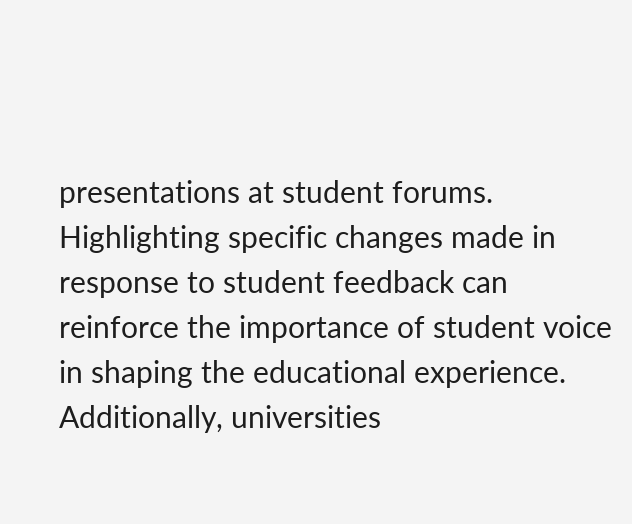presentations at student forums. Highlighting specific changes made in response to student feedback can reinforce the importance of student voice in shaping the educational experience. Additionally, universities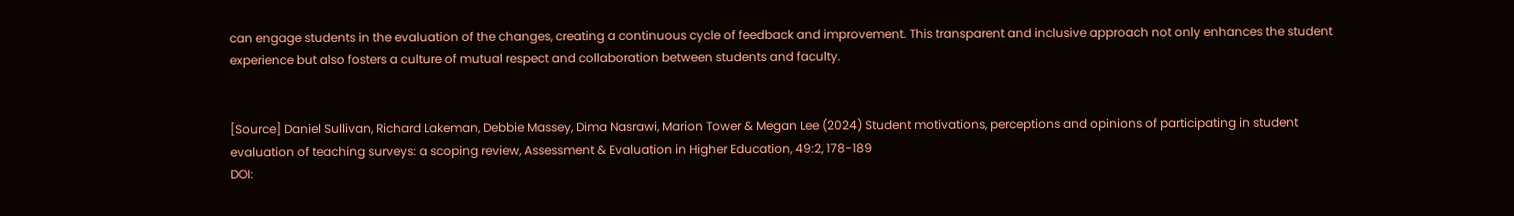can engage students in the evaluation of the changes, creating a continuous cycle of feedback and improvement. This transparent and inclusive approach not only enhances the student experience but also fosters a culture of mutual respect and collaboration between students and faculty.


[Source] Daniel Sullivan, Richard Lakeman, Debbie Massey, Dima Nasrawi, Marion Tower & Megan Lee (2024) Student motivations, perceptions and opinions of participating in student evaluation of teaching surveys: a scoping review, Assessment & Evaluation in Higher Education, 49:2, 178-189
DOI: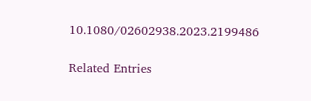10.1080/02602938.2023.2199486

Related Entries